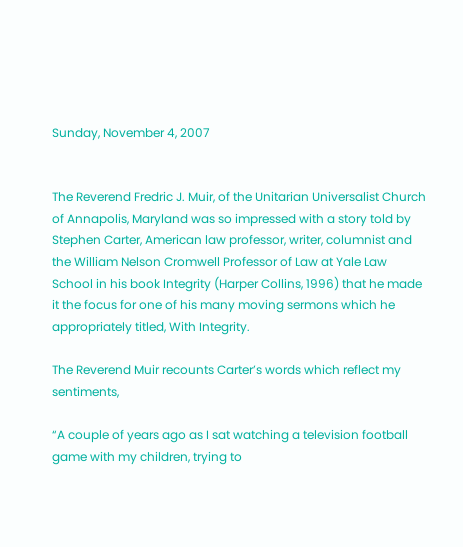Sunday, November 4, 2007


The Reverend Fredric J. Muir, of the Unitarian Universalist Church of Annapolis, Maryland was so impressed with a story told by Stephen Carter, American law professor, writer, columnist and the William Nelson Cromwell Professor of Law at Yale Law School in his book Integrity (Harper Collins, 1996) that he made it the focus for one of his many moving sermons which he appropriately titled, With Integrity.

The Reverend Muir recounts Carter’s words which reflect my sentiments,

“A couple of years ago as I sat watching a television football game with my children, trying to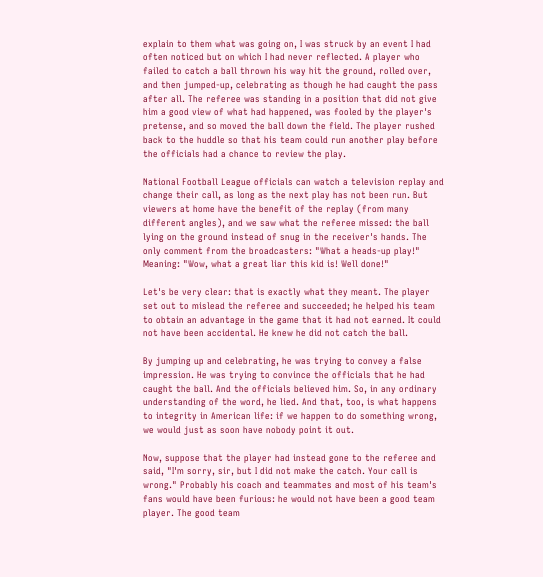explain to them what was going on, I was struck by an event I had often noticed but on which I had never reflected. A player who failed to catch a ball thrown his way hit the ground, rolled over, and then jumped-up, celebrating as though he had caught the pass after all. The referee was standing in a position that did not give him a good view of what had happened, was fooled by the player's pretense, and so moved the ball down the field. The player rushed back to the huddle so that his team could run another play before the officials had a chance to review the play.

National Football League officials can watch a television replay and change their call, as long as the next play has not been run. But viewers at home have the benefit of the replay (from many different angles), and we saw what the referee missed: the ball lying on the ground instead of snug in the receiver's hands. The only comment from the broadcasters: "What a heads-up play!" Meaning: "Wow, what a great liar this kid is! Well done!"

Let's be very clear: that is exactly what they meant. The player set out to mislead the referee and succeeded; he helped his team to obtain an advantage in the game that it had not earned. It could not have been accidental. He knew he did not catch the ball.

By jumping up and celebrating, he was trying to convey a false impression. He was trying to convince the officials that he had caught the ball. And the officials believed him. So, in any ordinary understanding of the word, he lied. And that, too, is what happens to integrity in American life: if we happen to do something wrong, we would just as soon have nobody point it out.

Now, suppose that the player had instead gone to the referee and said, "I'm sorry, sir, but I did not make the catch. Your call is wrong." Probably his coach and teammates and most of his team's fans would have been furious: he would not have been a good team player. The good team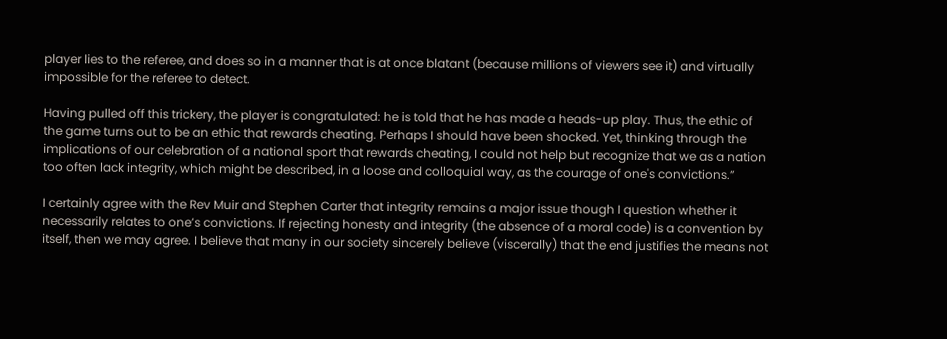player lies to the referee, and does so in a manner that is at once blatant (because millions of viewers see it) and virtually impossible for the referee to detect.

Having pulled off this trickery, the player is congratulated: he is told that he has made a heads-up play. Thus, the ethic of the game turns out to be an ethic that rewards cheating. Perhaps I should have been shocked. Yet, thinking through the implications of our celebration of a national sport that rewards cheating, I could not help but recognize that we as a nation too often lack integrity, which might be described, in a loose and colloquial way, as the courage of one's convictions.”

I certainly agree with the Rev Muir and Stephen Carter that integrity remains a major issue though I question whether it necessarily relates to one’s convictions. If rejecting honesty and integrity (the absence of a moral code) is a convention by itself, then we may agree. I believe that many in our society sincerely believe (viscerally) that the end justifies the means not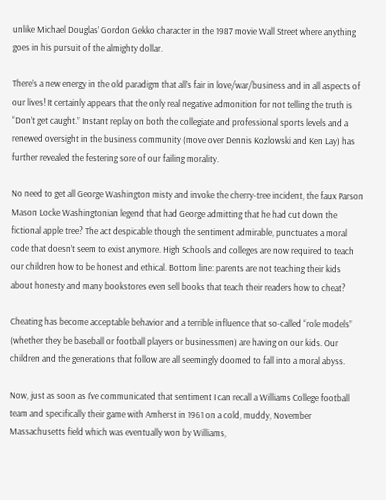unlike Michael Douglas’ Gordon Gekko character in the 1987 movie Wall Street where anything goes in his pursuit of the almighty dollar.

There’s a new energy in the old paradigm that all’s fair in love/war/business and in all aspects of our lives! It certainly appears that the only real negative admonition for not telling the truth is “Don’t get caught.” Instant replay on both the collegiate and professional sports levels and a renewed oversight in the business community (move over Dennis Kozlowski and Ken Lay) has further revealed the festering sore of our failing morality.

No need to get all George Washington misty and invoke the cherry-tree incident, the faux Parson Mason Locke Washingtonian legend that had George admitting that he had cut down the fictional apple tree? The act despicable though the sentiment admirable, punctuates a moral code that doesn’t seem to exist anymore. High Schools and colleges are now required to teach our children how to be honest and ethical. Bottom line: parents are not teaching their kids about honesty and many bookstores even sell books that teach their readers how to cheat?

Cheating has become acceptable behavior and a terrible influence that so-called “role models” (whether they be baseball or football players or businessmen) are having on our kids. Our children and the generations that follow are all seemingly doomed to fall into a moral abyss.

Now, just as soon as I’ve communicated that sentiment I can recall a Williams College football team and specifically their game with Amherst in 1961 on a cold, muddy, November Massachusetts field which was eventually won by Williams,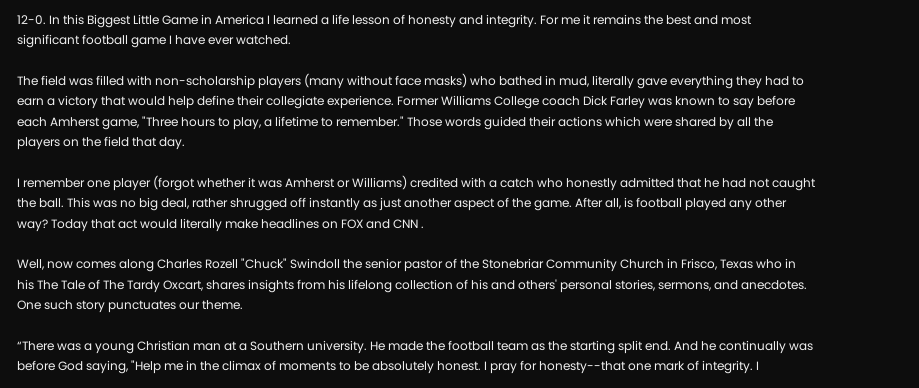12-0. In this Biggest Little Game in America I learned a life lesson of honesty and integrity. For me it remains the best and most significant football game I have ever watched.

The field was filled with non-scholarship players (many without face masks) who bathed in mud, literally gave everything they had to earn a victory that would help define their collegiate experience. Former Williams College coach Dick Farley was known to say before each Amherst game, "Three hours to play, a lifetime to remember." Those words guided their actions which were shared by all the players on the field that day.

I remember one player (forgot whether it was Amherst or Williams) credited with a catch who honestly admitted that he had not caught the ball. This was no big deal, rather shrugged off instantly as just another aspect of the game. After all, is football played any other way? Today that act would literally make headlines on FOX and CNN .

Well, now comes along Charles Rozell "Chuck" Swindoll the senior pastor of the Stonebriar Community Church in Frisco, Texas who in his The Tale of The Tardy Oxcart, shares insights from his lifelong collection of his and others' personal stories, sermons, and anecdotes. One such story punctuates our theme.

“There was a young Christian man at a Southern university. He made the football team as the starting split end. And he continually was before God saying, "Help me in the climax of moments to be absolutely honest. I pray for honesty--that one mark of integrity. I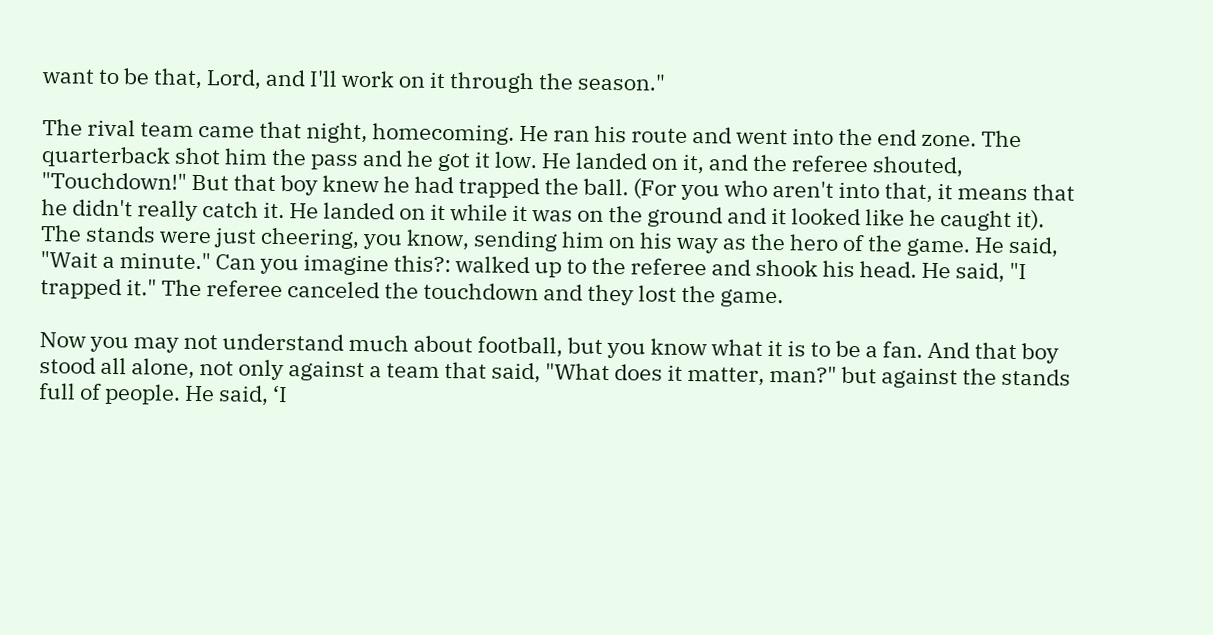want to be that, Lord, and I'll work on it through the season."

The rival team came that night, homecoming. He ran his route and went into the end zone. The quarterback shot him the pass and he got it low. He landed on it, and the referee shouted, "Touchdown!" But that boy knew he had trapped the ball. (For you who aren't into that, it means that he didn't really catch it. He landed on it while it was on the ground and it looked like he caught it). The stands were just cheering, you know, sending him on his way as the hero of the game. He said, "Wait a minute." Can you imagine this?: walked up to the referee and shook his head. He said, "I trapped it." The referee canceled the touchdown and they lost the game.

Now you may not understand much about football, but you know what it is to be a fan. And that boy stood all alone, not only against a team that said, "What does it matter, man?" but against the stands full of people. He said, ‘I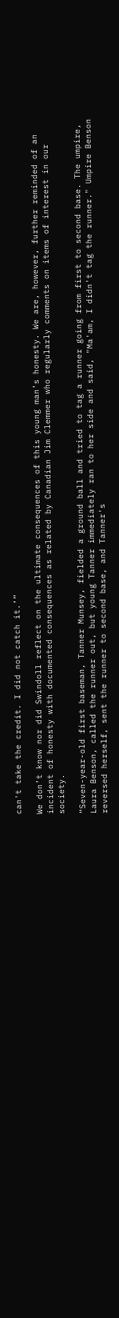can't take the credit. I did not catch it.’”

We don’t know nor did Swindoll reflect on the ultimate consequences of this young man’s honesty. We are, however, further reminded of an incident of honesty with documented consequences as related by Canadian Jim Clemmer who regularly comments on items of interest in our society.

“Seven-year-old first baseman, Tanner Munsey, fielded a ground ball and tried to tag a runner going from first to second base. The umpire, Laura Benson, called the runner out, but young Tanner immediately ran to her side and said, "Ma'am, I didn't tag the runner." Umpire Benson reversed herself, sent the runner to second base, and Tanner's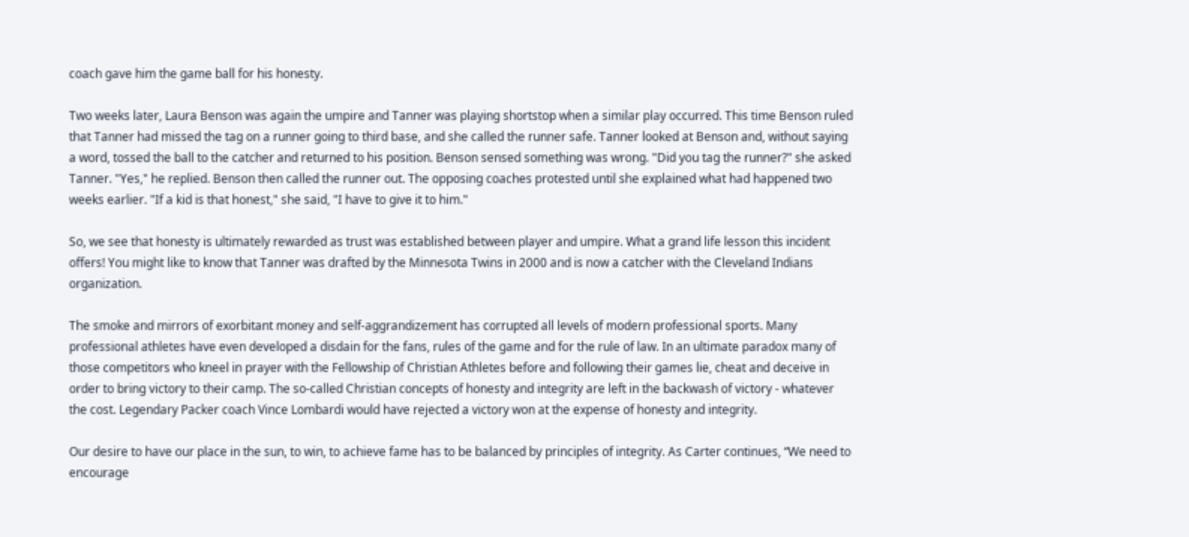coach gave him the game ball for his honesty.

Two weeks later, Laura Benson was again the umpire and Tanner was playing shortstop when a similar play occurred. This time Benson ruled that Tanner had missed the tag on a runner going to third base, and she called the runner safe. Tanner looked at Benson and, without saying a word, tossed the ball to the catcher and returned to his position. Benson sensed something was wrong. "Did you tag the runner?" she asked Tanner. "Yes," he replied. Benson then called the runner out. The opposing coaches protested until she explained what had happened two weeks earlier. "If a kid is that honest," she said, "I have to give it to him."

So, we see that honesty is ultimately rewarded as trust was established between player and umpire. What a grand life lesson this incident offers! You might like to know that Tanner was drafted by the Minnesota Twins in 2000 and is now a catcher with the Cleveland Indians organization.

The smoke and mirrors of exorbitant money and self-aggrandizement has corrupted all levels of modern professional sports. Many professional athletes have even developed a disdain for the fans, rules of the game and for the rule of law. In an ultimate paradox many of those competitors who kneel in prayer with the Fellowship of Christian Athletes before and following their games lie, cheat and deceive in order to bring victory to their camp. The so-called Christian concepts of honesty and integrity are left in the backwash of victory - whatever the cost. Legendary Packer coach Vince Lombardi would have rejected a victory won at the expense of honesty and integrity.

Our desire to have our place in the sun, to win, to achieve fame has to be balanced by principles of integrity. As Carter continues, “We need to encourage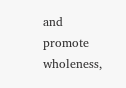and promote wholeness,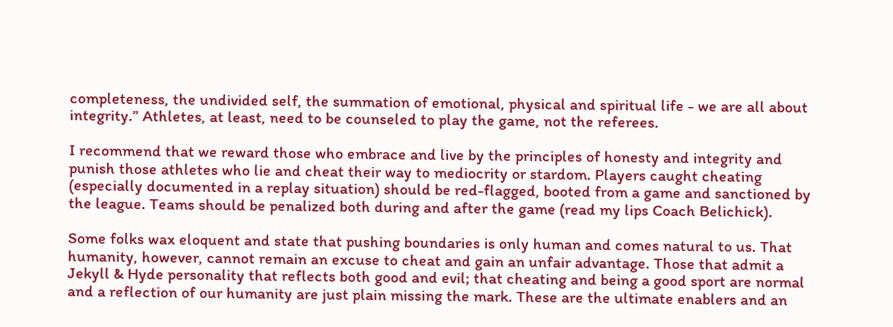completeness, the undivided self, the summation of emotional, physical and spiritual life - we are all about integrity.” Athletes, at least, need to be counseled to play the game, not the referees.

I recommend that we reward those who embrace and live by the principles of honesty and integrity and punish those athletes who lie and cheat their way to mediocrity or stardom. Players caught cheating (especially documented in a replay situation) should be red-flagged, booted from a game and sanctioned by the league. Teams should be penalized both during and after the game (read my lips Coach Belichick).

Some folks wax eloquent and state that pushing boundaries is only human and comes natural to us. That humanity, however, cannot remain an excuse to cheat and gain an unfair advantage. Those that admit a Jekyll & Hyde personality that reflects both good and evil; that cheating and being a good sport are normal and a reflection of our humanity are just plain missing the mark. These are the ultimate enablers and an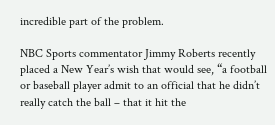incredible part of the problem.

NBC Sports commentator Jimmy Roberts recently placed a New Year’s wish that would see, “a football or baseball player admit to an official that he didn’t really catch the ball – that it hit the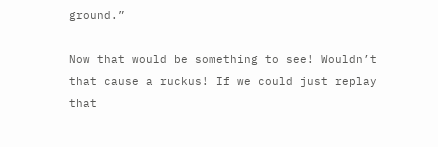ground.”

Now that would be something to see! Wouldn’t that cause a ruckus! If we could just replay that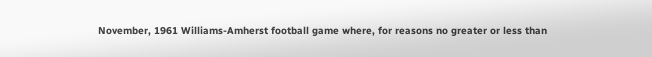November, 1961 Williams-Amherst football game where, for reasons no greater or less than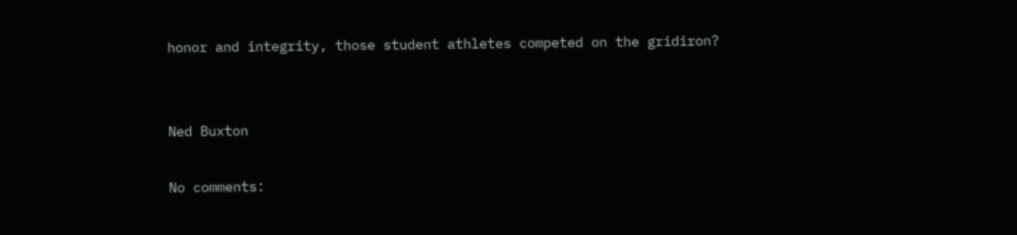honor and integrity, those student athletes competed on the gridiron?


Ned Buxton

No comments: